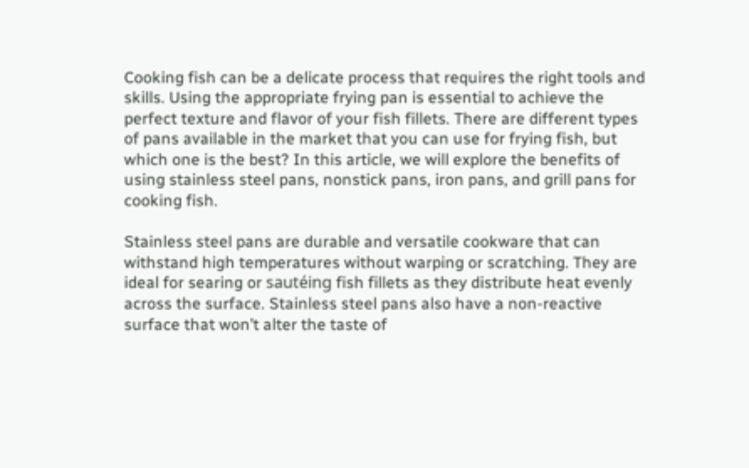Cooking fish can be a delicate process that requires the right tools and skills. Using the appropriate frying pan is essential to achieve the perfect texture and flavor of your fish fillets. There are different types of pans available in the market that you can use for frying fish, but which one is the best? In this article, we will explore the benefits of using stainless steel pans, nonstick pans, iron pans, and grill pans for cooking fish.

Stainless steel pans are durable and versatile cookware that can withstand high temperatures without warping or scratching. They are ideal for searing or sautéing fish fillets as they distribute heat evenly across the surface. Stainless steel pans also have a non-reactive surface that won’t alter the taste of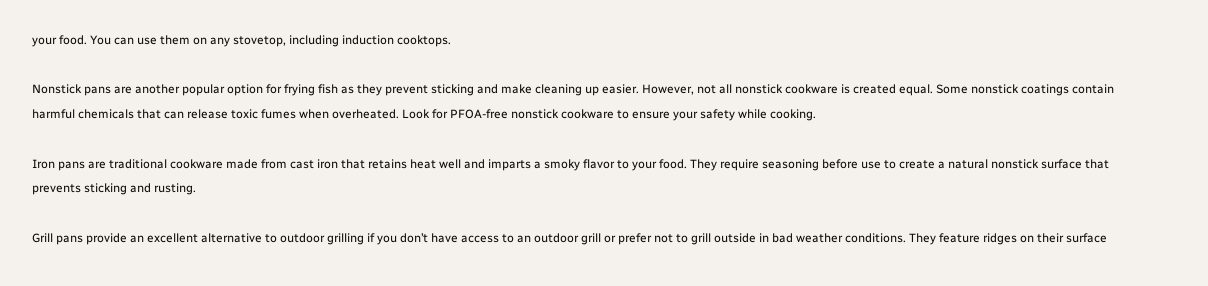your food. You can use them on any stovetop, including induction cooktops.

Nonstick pans are another popular option for frying fish as they prevent sticking and make cleaning up easier. However, not all nonstick cookware is created equal. Some nonstick coatings contain harmful chemicals that can release toxic fumes when overheated. Look for PFOA-free nonstick cookware to ensure your safety while cooking.

Iron pans are traditional cookware made from cast iron that retains heat well and imparts a smoky flavor to your food. They require seasoning before use to create a natural nonstick surface that prevents sticking and rusting.

Grill pans provide an excellent alternative to outdoor grilling if you don’t have access to an outdoor grill or prefer not to grill outside in bad weather conditions. They feature ridges on their surface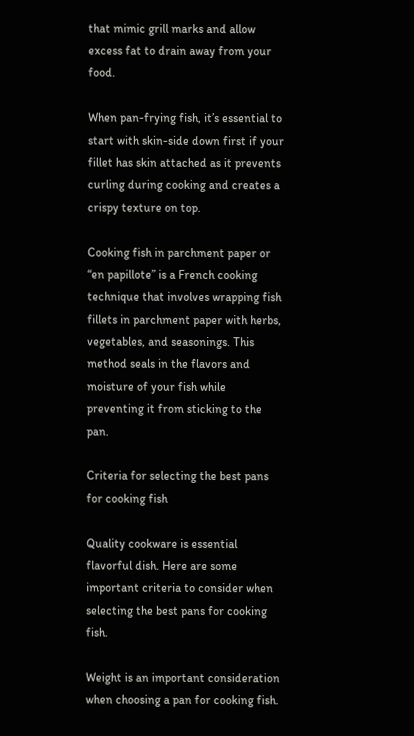that mimic grill marks and allow excess fat to drain away from your food.

When pan-frying fish, it’s essential to start with skin-side down first if your fillet has skin attached as it prevents curling during cooking and creates a crispy texture on top.

Cooking fish in parchment paper or “en papillote” is a French cooking technique that involves wrapping fish fillets in parchment paper with herbs, vegetables, and seasonings. This method seals in the flavors and moisture of your fish while preventing it from sticking to the pan.

Criteria for selecting the best pans for cooking fish

Quality cookware is essential flavorful dish. Here are some important criteria to consider when selecting the best pans for cooking fish.

Weight is an important consideration when choosing a pan for cooking fish.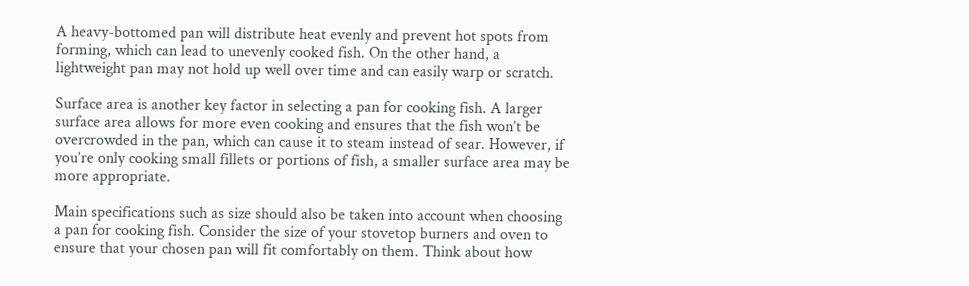A heavy-bottomed pan will distribute heat evenly and prevent hot spots from forming, which can lead to unevenly cooked fish. On the other hand, a lightweight pan may not hold up well over time and can easily warp or scratch.

Surface area is another key factor in selecting a pan for cooking fish. A larger surface area allows for more even cooking and ensures that the fish won’t be overcrowded in the pan, which can cause it to steam instead of sear. However, if you’re only cooking small fillets or portions of fish, a smaller surface area may be more appropriate.

Main specifications such as size should also be taken into account when choosing a pan for cooking fish. Consider the size of your stovetop burners and oven to ensure that your chosen pan will fit comfortably on them. Think about how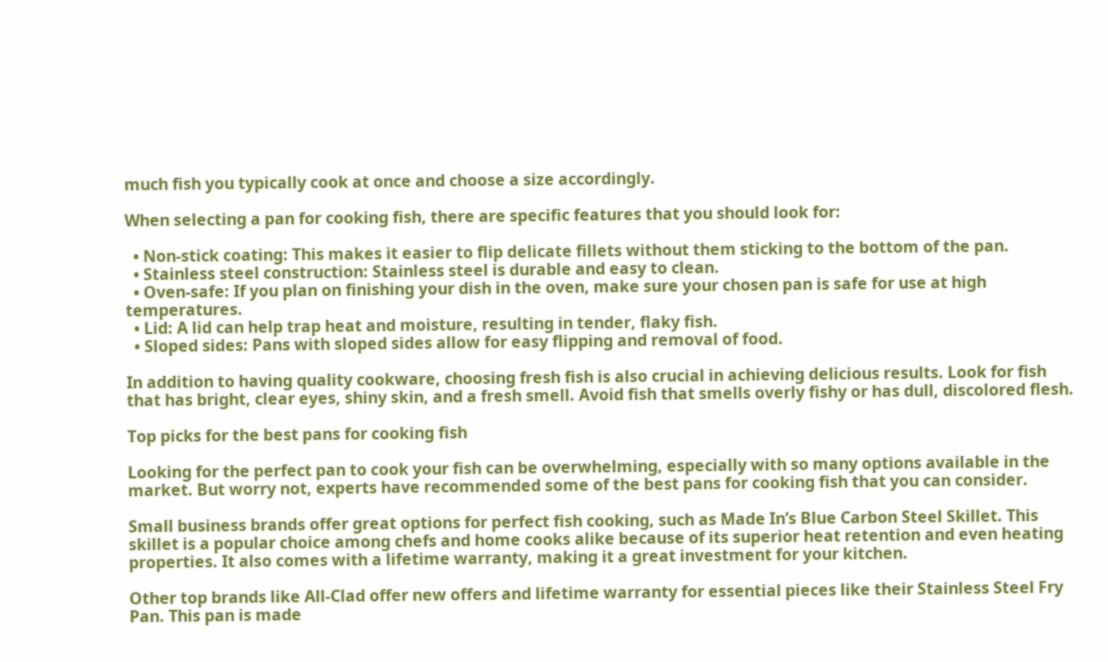much fish you typically cook at once and choose a size accordingly.

When selecting a pan for cooking fish, there are specific features that you should look for:

  • Non-stick coating: This makes it easier to flip delicate fillets without them sticking to the bottom of the pan.
  • Stainless steel construction: Stainless steel is durable and easy to clean.
  • Oven-safe: If you plan on finishing your dish in the oven, make sure your chosen pan is safe for use at high temperatures.
  • Lid: A lid can help trap heat and moisture, resulting in tender, flaky fish.
  • Sloped sides: Pans with sloped sides allow for easy flipping and removal of food.

In addition to having quality cookware, choosing fresh fish is also crucial in achieving delicious results. Look for fish that has bright, clear eyes, shiny skin, and a fresh smell. Avoid fish that smells overly fishy or has dull, discolored flesh.

Top picks for the best pans for cooking fish

Looking for the perfect pan to cook your fish can be overwhelming, especially with so many options available in the market. But worry not, experts have recommended some of the best pans for cooking fish that you can consider.

Small business brands offer great options for perfect fish cooking, such as Made In’s Blue Carbon Steel Skillet. This skillet is a popular choice among chefs and home cooks alike because of its superior heat retention and even heating properties. It also comes with a lifetime warranty, making it a great investment for your kitchen.

Other top brands like All-Clad offer new offers and lifetime warranty for essential pieces like their Stainless Steel Fry Pan. This pan is made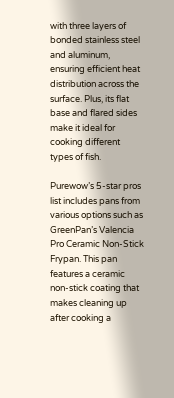with three layers of bonded stainless steel and aluminum, ensuring efficient heat distribution across the surface. Plus, its flat base and flared sides make it ideal for cooking different types of fish.

Purewow’s 5-star pros list includes pans from various options such as GreenPan’s Valencia Pro Ceramic Non-Stick Frypan. This pan features a ceramic non-stick coating that makes cleaning up after cooking a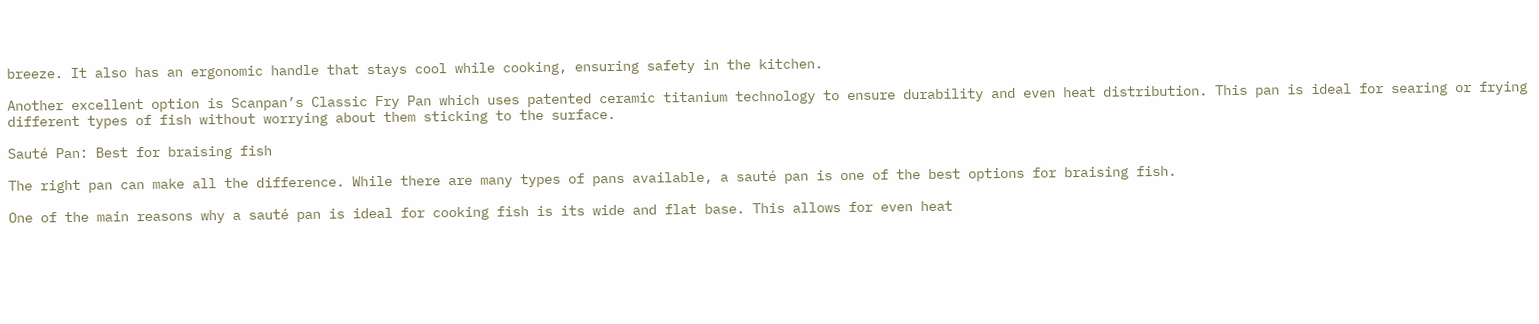breeze. It also has an ergonomic handle that stays cool while cooking, ensuring safety in the kitchen.

Another excellent option is Scanpan’s Classic Fry Pan which uses patented ceramic titanium technology to ensure durability and even heat distribution. This pan is ideal for searing or frying different types of fish without worrying about them sticking to the surface.

Sauté Pan: Best for braising fish

The right pan can make all the difference. While there are many types of pans available, a sauté pan is one of the best options for braising fish.

One of the main reasons why a sauté pan is ideal for cooking fish is its wide and flat base. This allows for even heat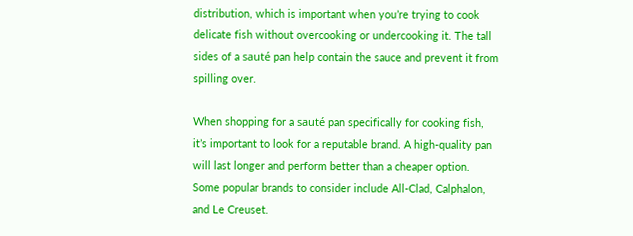distribution, which is important when you’re trying to cook delicate fish without overcooking or undercooking it. The tall sides of a sauté pan help contain the sauce and prevent it from spilling over.

When shopping for a sauté pan specifically for cooking fish, it’s important to look for a reputable brand. A high-quality pan will last longer and perform better than a cheaper option. Some popular brands to consider include All-Clad, Calphalon, and Le Creuset.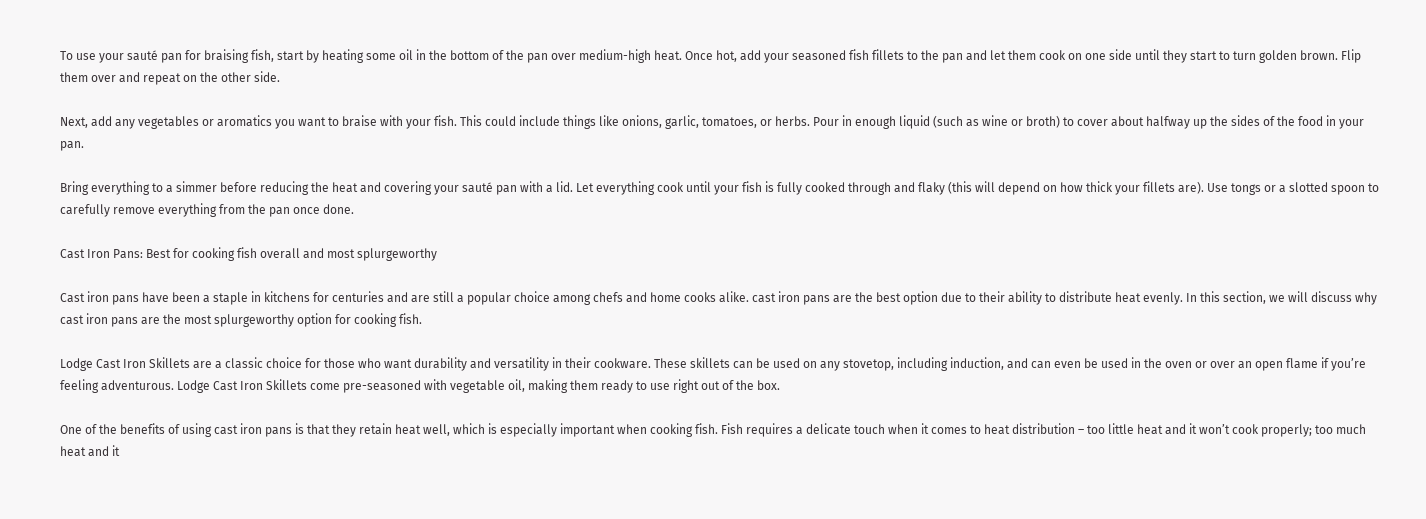To use your sauté pan for braising fish, start by heating some oil in the bottom of the pan over medium-high heat. Once hot, add your seasoned fish fillets to the pan and let them cook on one side until they start to turn golden brown. Flip them over and repeat on the other side.

Next, add any vegetables or aromatics you want to braise with your fish. This could include things like onions, garlic, tomatoes, or herbs. Pour in enough liquid (such as wine or broth) to cover about halfway up the sides of the food in your pan.

Bring everything to a simmer before reducing the heat and covering your sauté pan with a lid. Let everything cook until your fish is fully cooked through and flaky (this will depend on how thick your fillets are). Use tongs or a slotted spoon to carefully remove everything from the pan once done.

Cast Iron Pans: Best for cooking fish overall and most splurgeworthy

Cast iron pans have been a staple in kitchens for centuries and are still a popular choice among chefs and home cooks alike. cast iron pans are the best option due to their ability to distribute heat evenly. In this section, we will discuss why cast iron pans are the most splurgeworthy option for cooking fish.

Lodge Cast Iron Skillets are a classic choice for those who want durability and versatility in their cookware. These skillets can be used on any stovetop, including induction, and can even be used in the oven or over an open flame if you’re feeling adventurous. Lodge Cast Iron Skillets come pre-seasoned with vegetable oil, making them ready to use right out of the box.

One of the benefits of using cast iron pans is that they retain heat well, which is especially important when cooking fish. Fish requires a delicate touch when it comes to heat distribution – too little heat and it won’t cook properly; too much heat and it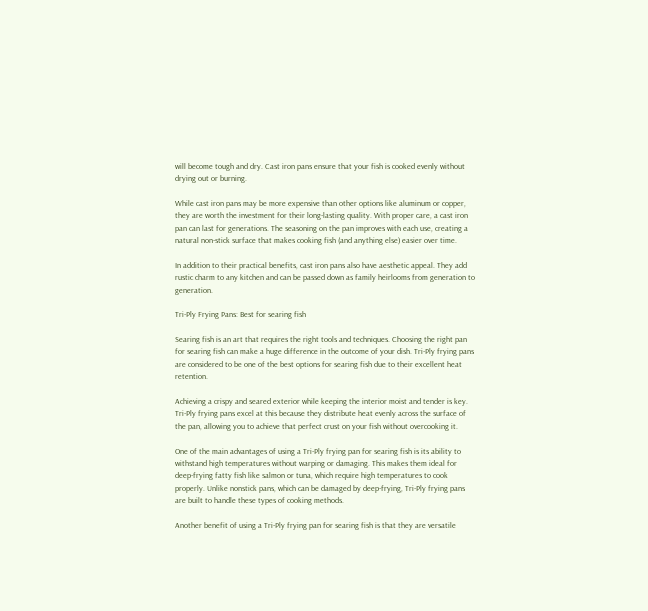will become tough and dry. Cast iron pans ensure that your fish is cooked evenly without drying out or burning.

While cast iron pans may be more expensive than other options like aluminum or copper, they are worth the investment for their long-lasting quality. With proper care, a cast iron pan can last for generations. The seasoning on the pan improves with each use, creating a natural non-stick surface that makes cooking fish (and anything else) easier over time.

In addition to their practical benefits, cast iron pans also have aesthetic appeal. They add rustic charm to any kitchen and can be passed down as family heirlooms from generation to generation.

Tri-Ply Frying Pans: Best for searing fish

Searing fish is an art that requires the right tools and techniques. Choosing the right pan for searing fish can make a huge difference in the outcome of your dish. Tri-Ply frying pans are considered to be one of the best options for searing fish due to their excellent heat retention.

Achieving a crispy and seared exterior while keeping the interior moist and tender is key. Tri-Ply frying pans excel at this because they distribute heat evenly across the surface of the pan, allowing you to achieve that perfect crust on your fish without overcooking it.

One of the main advantages of using a Tri-Ply frying pan for searing fish is its ability to withstand high temperatures without warping or damaging. This makes them ideal for deep-frying fatty fish like salmon or tuna, which require high temperatures to cook properly. Unlike nonstick pans, which can be damaged by deep-frying, Tri-Ply frying pans are built to handle these types of cooking methods.

Another benefit of using a Tri-Ply frying pan for searing fish is that they are versatile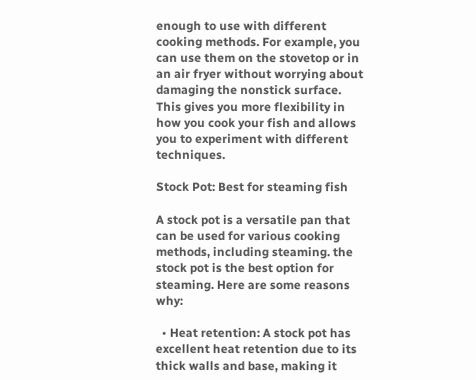enough to use with different cooking methods. For example, you can use them on the stovetop or in an air fryer without worrying about damaging the nonstick surface. This gives you more flexibility in how you cook your fish and allows you to experiment with different techniques.

Stock Pot: Best for steaming fish

A stock pot is a versatile pan that can be used for various cooking methods, including steaming. the stock pot is the best option for steaming. Here are some reasons why:

  • Heat retention: A stock pot has excellent heat retention due to its thick walls and base, making it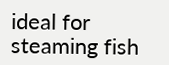ideal for steaming fish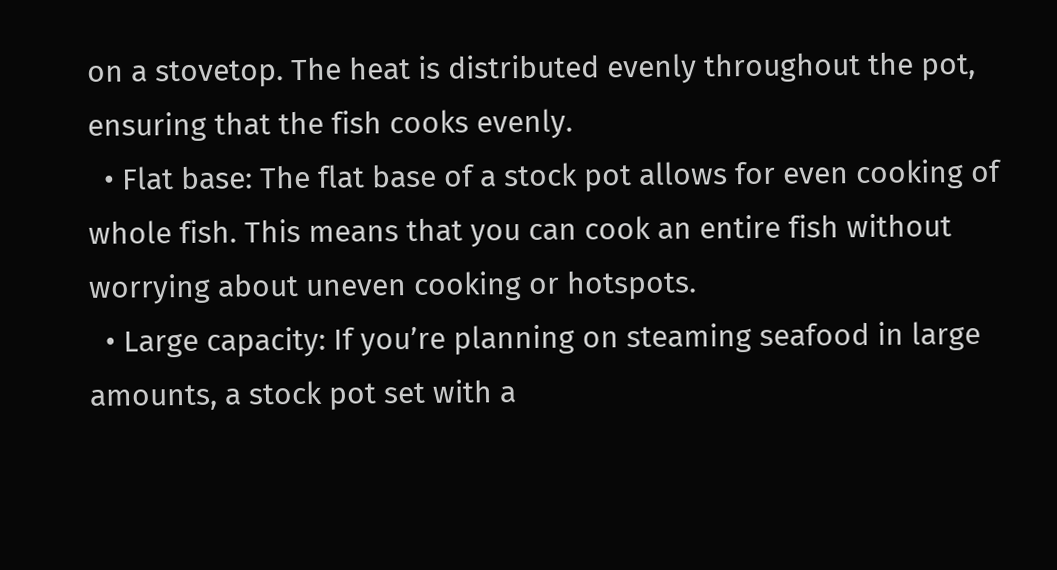on a stovetop. The heat is distributed evenly throughout the pot, ensuring that the fish cooks evenly.
  • Flat base: The flat base of a stock pot allows for even cooking of whole fish. This means that you can cook an entire fish without worrying about uneven cooking or hotspots.
  • Large capacity: If you’re planning on steaming seafood in large amounts, a stock pot set with a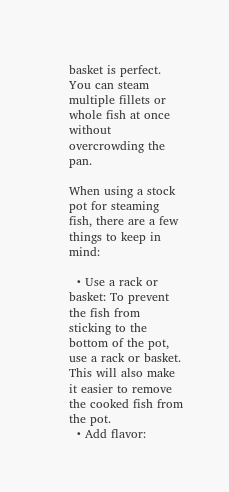basket is perfect. You can steam multiple fillets or whole fish at once without overcrowding the pan.

When using a stock pot for steaming fish, there are a few things to keep in mind:

  • Use a rack or basket: To prevent the fish from sticking to the bottom of the pot, use a rack or basket. This will also make it easier to remove the cooked fish from the pot.
  • Add flavor: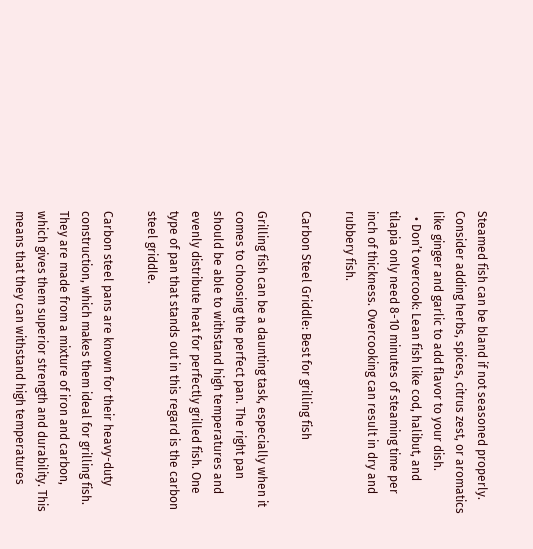Steamed fish can be bland if not seasoned properly. Consider adding herbs, spices, citrus zest, or aromatics like ginger and garlic to add flavor to your dish.
  • Don’t overcook: Lean fish like cod, halibut, and tilapia only need 8-10 minutes of steaming time per inch of thickness. Overcooking can result in dry and rubbery fish.

Carbon Steel Griddle: Best for grilling fish

Grilling fish can be a daunting task, especially when it comes to choosing the perfect pan. The right pan should be able to withstand high temperatures and evenly distribute heat for perfectly grilled fish. One type of pan that stands out in this regard is the carbon steel griddle.

Carbon steel pans are known for their heavy-duty construction, which makes them ideal for grilling fish. They are made from a mixture of iron and carbon, which gives them superior strength and durability. This means that they can withstand high temperatures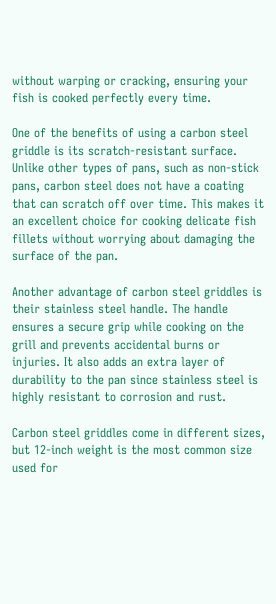without warping or cracking, ensuring your fish is cooked perfectly every time.

One of the benefits of using a carbon steel griddle is its scratch-resistant surface. Unlike other types of pans, such as non-stick pans, carbon steel does not have a coating that can scratch off over time. This makes it an excellent choice for cooking delicate fish fillets without worrying about damaging the surface of the pan.

Another advantage of carbon steel griddles is their stainless steel handle. The handle ensures a secure grip while cooking on the grill and prevents accidental burns or injuries. It also adds an extra layer of durability to the pan since stainless steel is highly resistant to corrosion and rust.

Carbon steel griddles come in different sizes, but 12-inch weight is the most common size used for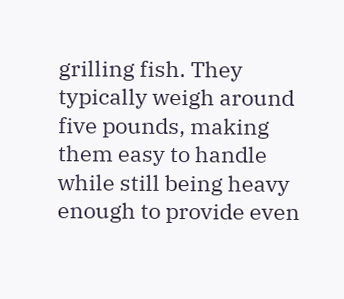grilling fish. They typically weigh around five pounds, making them easy to handle while still being heavy enough to provide even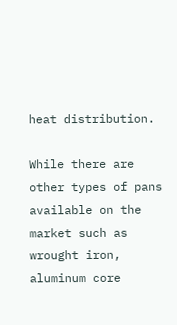heat distribution.

While there are other types of pans available on the market such as wrought iron, aluminum core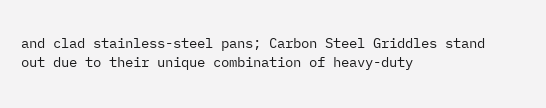and clad stainless-steel pans; Carbon Steel Griddles stand out due to their unique combination of heavy-duty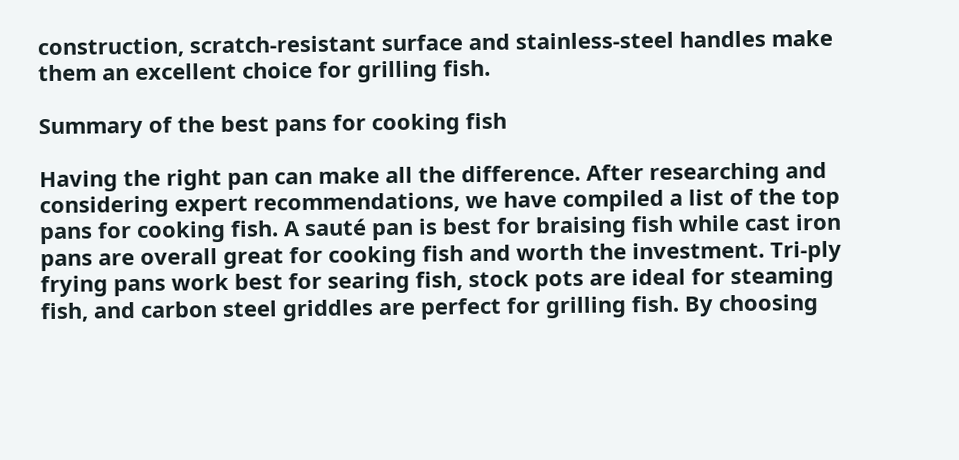construction, scratch-resistant surface and stainless-steel handles make them an excellent choice for grilling fish.

Summary of the best pans for cooking fish

Having the right pan can make all the difference. After researching and considering expert recommendations, we have compiled a list of the top pans for cooking fish. A sauté pan is best for braising fish while cast iron pans are overall great for cooking fish and worth the investment. Tri-ply frying pans work best for searing fish, stock pots are ideal for steaming fish, and carbon steel griddles are perfect for grilling fish. By choosing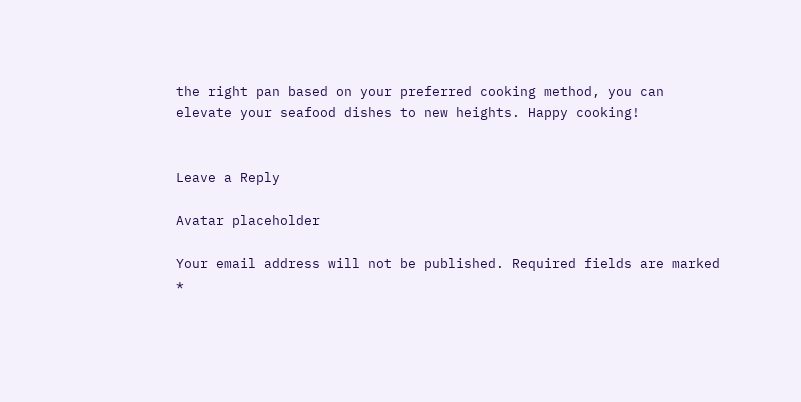the right pan based on your preferred cooking method, you can elevate your seafood dishes to new heights. Happy cooking!


Leave a Reply

Avatar placeholder

Your email address will not be published. Required fields are marked *